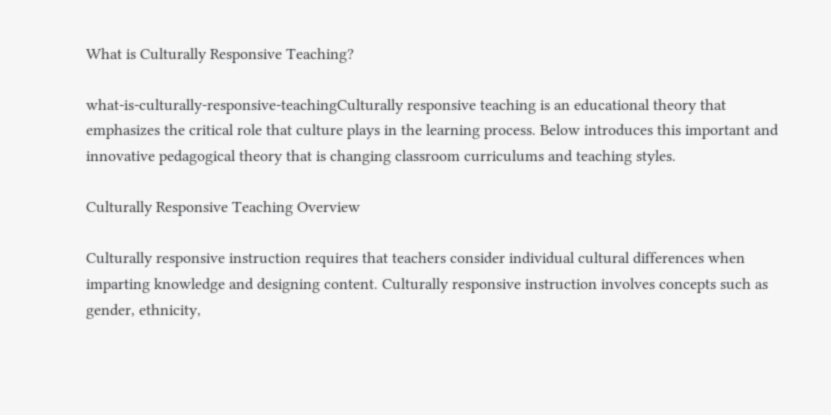What is Culturally Responsive Teaching?

what-is-culturally-responsive-teachingCulturally responsive teaching is an educational theory that emphasizes the critical role that culture plays in the learning process. Below introduces this important and innovative pedagogical theory that is changing classroom curriculums and teaching styles.

Culturally Responsive Teaching Overview

Culturally responsive instruction requires that teachers consider individual cultural differences when imparting knowledge and designing content. Culturally responsive instruction involves concepts such as gender, ethnicity,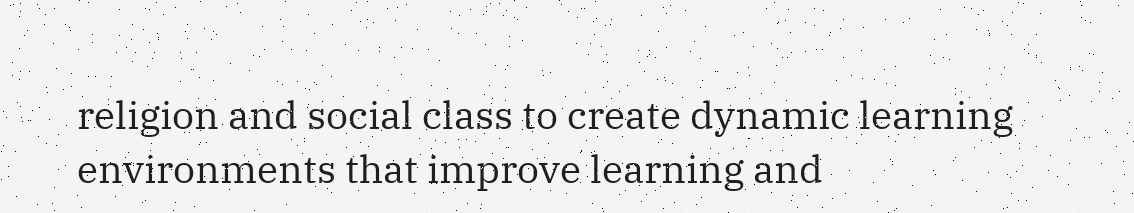religion and social class to create dynamic learning environments that improve learning and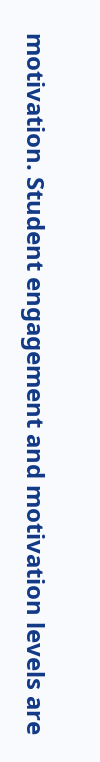motivation. Student engagement and motivation levels are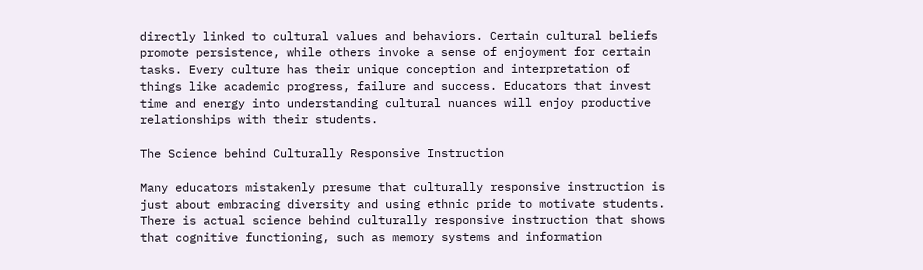directly linked to cultural values and behaviors. Certain cultural beliefs promote persistence, while others invoke a sense of enjoyment for certain tasks. Every culture has their unique conception and interpretation of things like academic progress, failure and success. Educators that invest time and energy into understanding cultural nuances will enjoy productive relationships with their students.

The Science behind Culturally Responsive Instruction

Many educators mistakenly presume that culturally responsive instruction is just about embracing diversity and using ethnic pride to motivate students. There is actual science behind culturally responsive instruction that shows that cognitive functioning, such as memory systems and information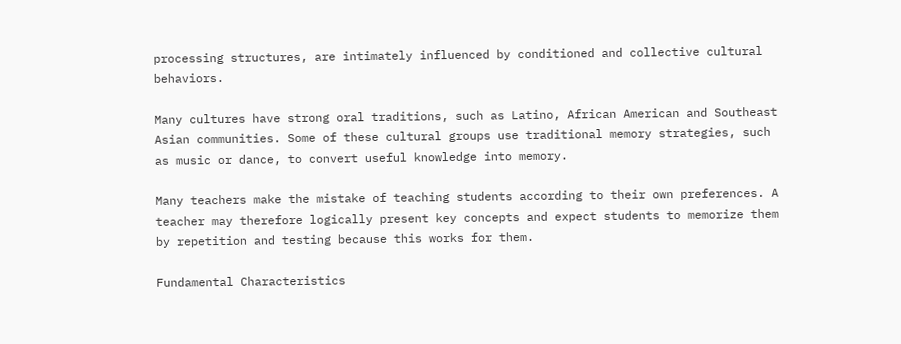processing structures, are intimately influenced by conditioned and collective cultural behaviors.

Many cultures have strong oral traditions, such as Latino, African American and Southeast Asian communities. Some of these cultural groups use traditional memory strategies, such as music or dance, to convert useful knowledge into memory.

Many teachers make the mistake of teaching students according to their own preferences. A teacher may therefore logically present key concepts and expect students to memorize them by repetition and testing because this works for them.

Fundamental Characteristics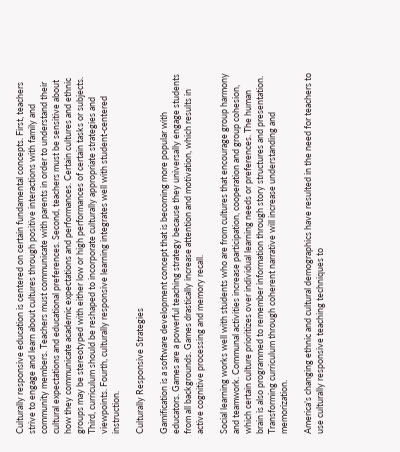Culturally responsive education is centered on certain fundamental concepts. First, teachers strive to engage and learn about cultures through positive interactions with family and community members. Teachers must communicate with parents in order to understand their cultural expectations and educational preferences. Second, teachers must be sensitive about how they communicate academic expectations and performances. Certain cultures and ethnic groups may be stereotyped with either low or high performances of certain tasks or subjects. Third, curriculum should be reshaped to incorporate culturally appropriate strategies and viewpoints. Fourth, culturally responsive learning integrates well with student-centered instruction.

Culturally Responsive Strategies

Gamification is a software development concept that is becoming more popular with educators. Games are a powerful teaching strategy because they universally engage students from all backgrounds. Games drastically increase attention and motivation, which results in active cognitive processing and memory recall.

Social learning works well with students who are from cultures that encourage group harmony and teamwork. Communal activities increase participation, cooperation and group cohesion, which certain culture prioritizes over individual learning needs or preferences. The human brain is also programmed to remember information through story structures and presentation. Transforming curriculum through coherent narrative will increase understanding and memorization.

America’s changing ethnic and cultural demographics have resulted in the need for teachers to use culturally responsive teaching techniques to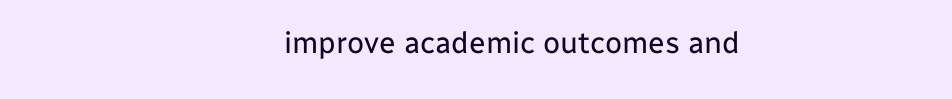improve academic outcomes and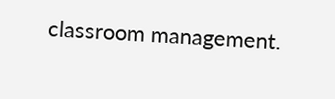classroom management.